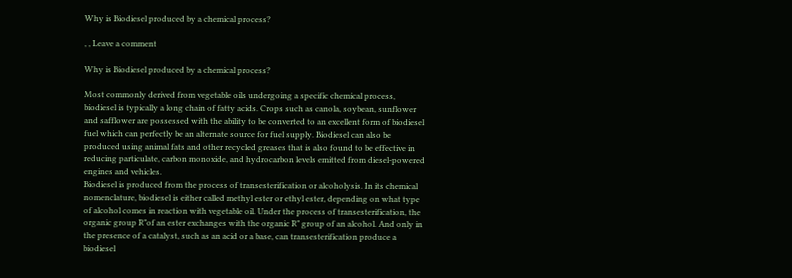Why is Biodiesel produced by a chemical process?

, , Leave a comment

Why is Biodiesel produced by a chemical process?

Most commonly derived from vegetable oils undergoing a specific chemical process, biodiesel is typically a long chain of fatty acids. Crops such as canola, soybean, sunflower and safflower are possessed with the ability to be converted to an excellent form of biodiesel fuel which can perfectly be an alternate source for fuel supply. Biodiesel can also be produced using animal fats and other recycled greases that is also found to be effective in reducing particulate, carbon monoxide, and hydrocarbon levels emitted from diesel-powered engines and vehicles.
Biodiesel is produced from the process of transesterification or alcoholysis. In its chemical nomenclature, biodiesel is either called methyl ester or ethyl ester, depending on what type of alcohol comes in reaction with vegetable oil. Under the process of transesterification, the organic group R”of an ester exchanges with the organic R” group of an alcohol. And only in the presence of a catalyst, such as an acid or a base, can transesterification produce a biodiesel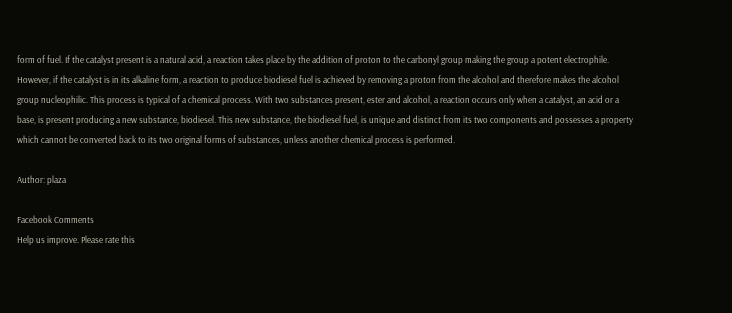form of fuel. If the catalyst present is a natural acid, a reaction takes place by the addition of proton to the carbonyl group making the group a potent electrophile. However, if the catalyst is in its alkaline form, a reaction to produce biodiesel fuel is achieved by removing a proton from the alcohol and therefore makes the alcohol group nucleophilic. This process is typical of a chemical process. With two substances present, ester and alcohol, a reaction occurs only when a catalyst, an acid or a base, is present producing a new substance, biodiesel. This new substance, the biodiesel fuel, is unique and distinct from its two components and possesses a property which cannot be converted back to its two original forms of substances, unless another chemical process is performed.

Author: plaza

Facebook Comments
Help us improve. Please rate this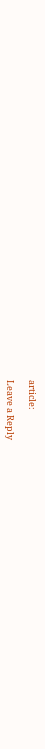article:

Leave a Reply